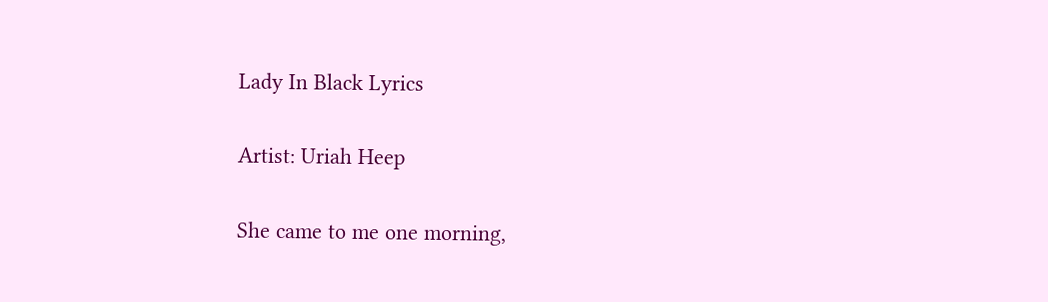Lady In Black Lyrics

Artist: Uriah Heep

She came to me one morning,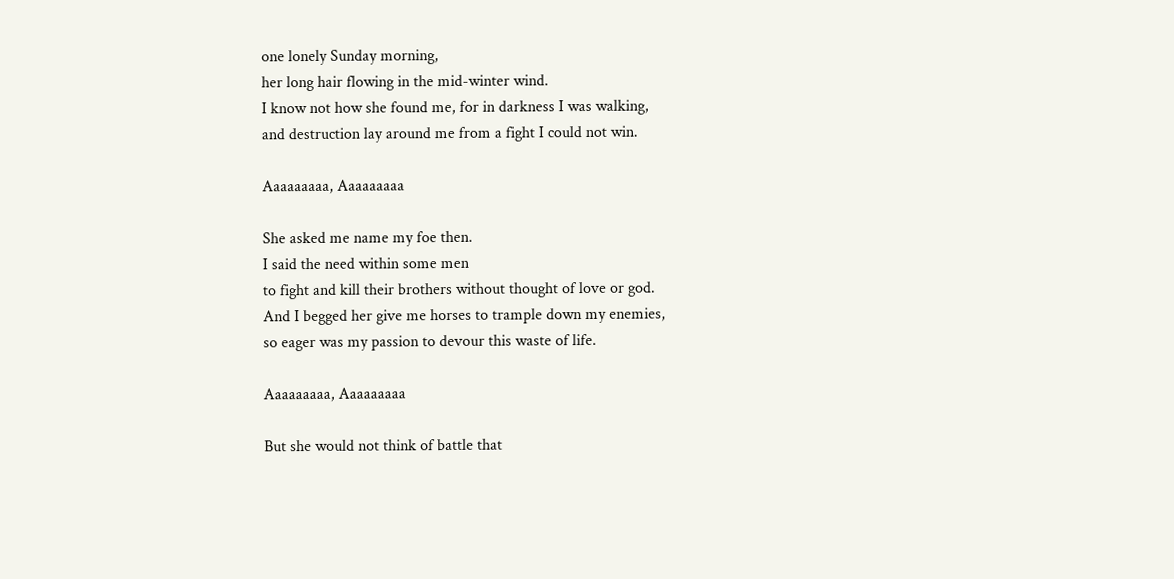one lonely Sunday morning,
her long hair flowing in the mid-winter wind.
I know not how she found me, for in darkness I was walking,
and destruction lay around me from a fight I could not win.

Aaaaaaaaa, Aaaaaaaaa

She asked me name my foe then.
I said the need within some men
to fight and kill their brothers without thought of love or god.
And I begged her give me horses to trample down my enemies,
so eager was my passion to devour this waste of life.

Aaaaaaaaa, Aaaaaaaaa

But she would not think of battle that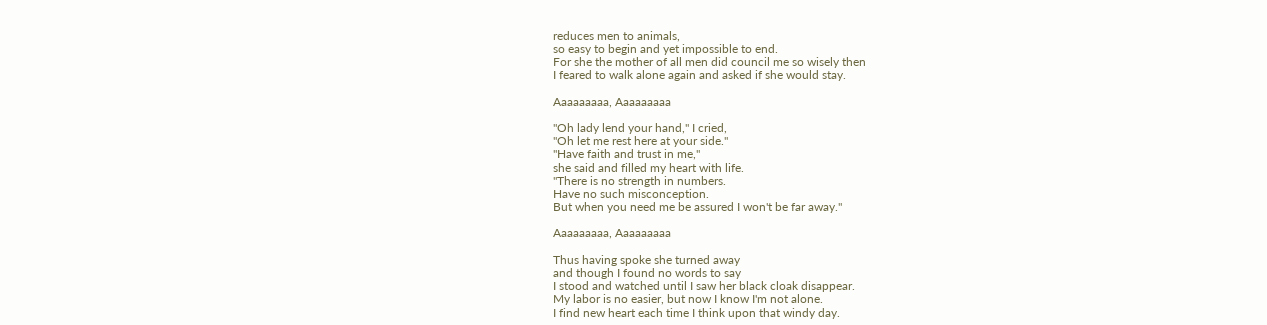reduces men to animals,
so easy to begin and yet impossible to end.
For she the mother of all men did council me so wisely then
I feared to walk alone again and asked if she would stay.

Aaaaaaaaa, Aaaaaaaaa

"Oh lady lend your hand," I cried,
"Oh let me rest here at your side."
"Have faith and trust in me,"
she said and filled my heart with life.
"There is no strength in numbers.
Have no such misconception.
But when you need me be assured I won't be far away."

Aaaaaaaaa, Aaaaaaaaa

Thus having spoke she turned away
and though I found no words to say
I stood and watched until I saw her black cloak disappear.
My labor is no easier, but now I know I'm not alone.
I find new heart each time I think upon that windy day.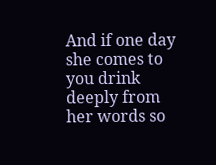And if one day she comes to you drink deeply from her words so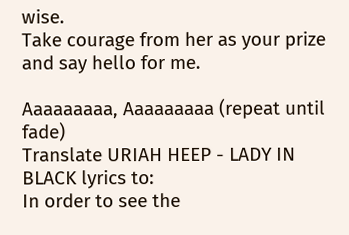wise.
Take courage from her as your prize and say hello for me.

Aaaaaaaaa, Aaaaaaaaa (repeat until fade)
Translate URIAH HEEP - LADY IN BLACK lyrics to:
In order to see the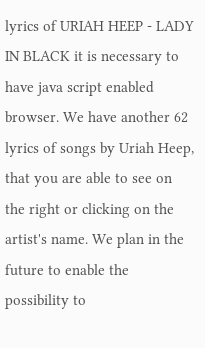lyrics of URIAH HEEP - LADY IN BLACK it is necessary to have java script enabled browser. We have another 62 lyrics of songs by Uriah Heep, that you are able to see on the right or clicking on the artist's name. We plan in the future to enable the possibility to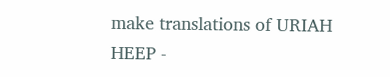make translations of URIAH HEEP -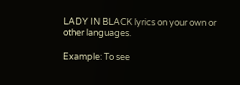LADY IN BLACK lyrics on your own or other languages.

Example: To see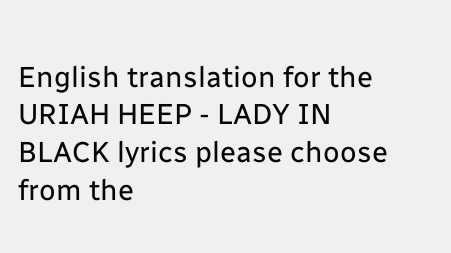English translation for the URIAH HEEP - LADY IN BLACK lyrics please choose from the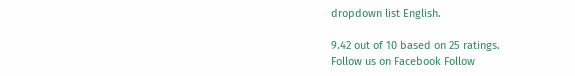dropdown list English.

9.42 out of 10 based on 25 ratings.
Follow us on Facebook Follow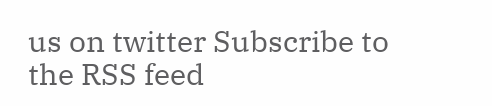us on twitter Subscribe to the RSS feed